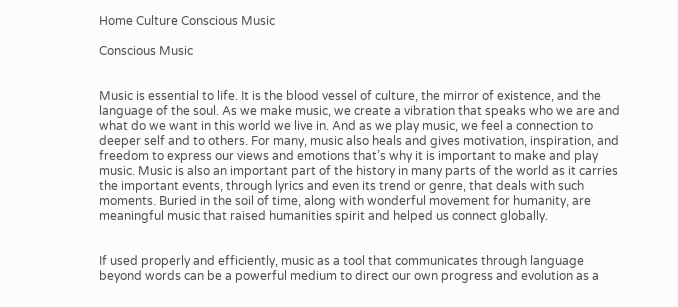Home Culture Conscious Music

Conscious Music


Music is essential to life. It is the blood vessel of culture, the mirror of existence, and the language of the soul. As we make music, we create a vibration that speaks who we are and what do we want in this world we live in. And as we play music, we feel a connection to deeper self and to others. For many, music also heals and gives motivation, inspiration, and freedom to express our views and emotions that’s why it is important to make and play music. Music is also an important part of the history in many parts of the world as it carries the important events, through lyrics and even its trend or genre, that deals with such moments. Buried in the soil of time, along with wonderful movement for humanity, are meaningful music that raised humanities spirit and helped us connect globally.


If used properly and efficiently, music as a tool that communicates through language beyond words can be a powerful medium to direct our own progress and evolution as a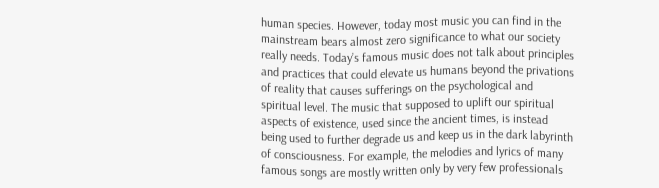human species. However, today most music you can find in the mainstream bears almost zero significance to what our society really needs. Today’s famous music does not talk about principles and practices that could elevate us humans beyond the privations of reality that causes sufferings on the psychological and spiritual level. The music that supposed to uplift our spiritual aspects of existence, used since the ancient times, is instead being used to further degrade us and keep us in the dark labyrinth of consciousness. For example, the melodies and lyrics of many famous songs are mostly written only by very few professionals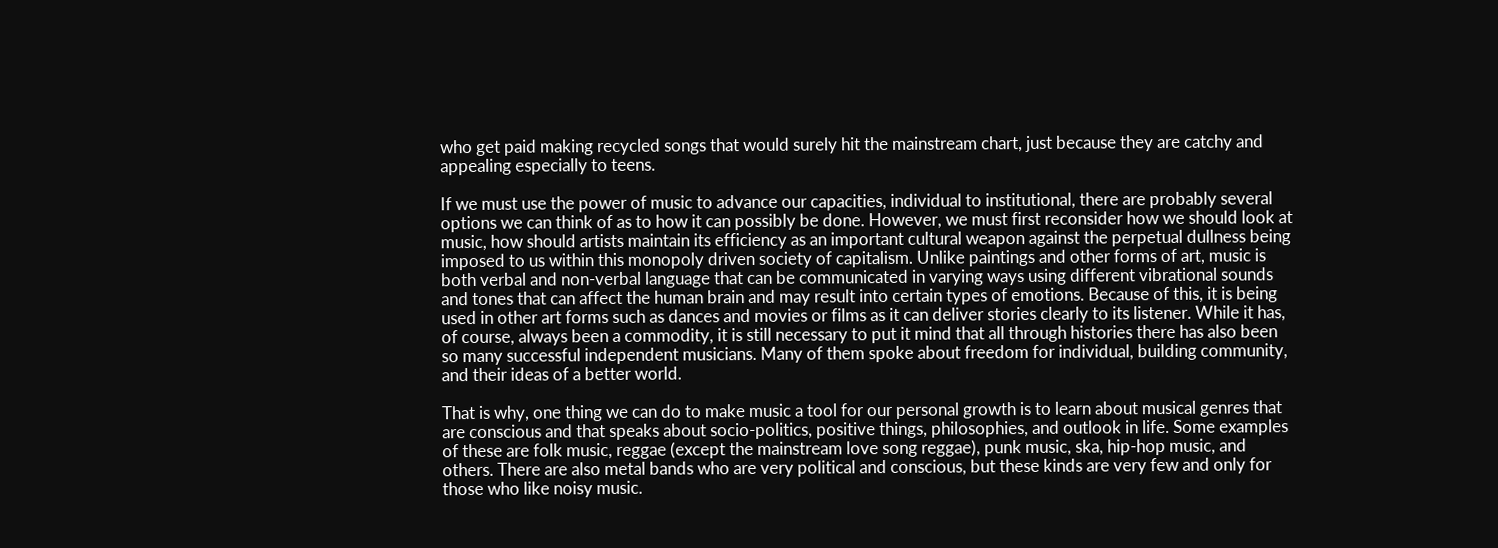who get paid making recycled songs that would surely hit the mainstream chart, just because they are catchy and appealing especially to teens.

If we must use the power of music to advance our capacities, individual to institutional, there are probably several options we can think of as to how it can possibly be done. However, we must first reconsider how we should look at music, how should artists maintain its efficiency as an important cultural weapon against the perpetual dullness being imposed to us within this monopoly driven society of capitalism. Unlike paintings and other forms of art, music is both verbal and non-verbal language that can be communicated in varying ways using different vibrational sounds and tones that can affect the human brain and may result into certain types of emotions. Because of this, it is being used in other art forms such as dances and movies or films as it can deliver stories clearly to its listener. While it has, of course, always been a commodity, it is still necessary to put it mind that all through histories there has also been so many successful independent musicians. Many of them spoke about freedom for individual, building community, and their ideas of a better world.

That is why, one thing we can do to make music a tool for our personal growth is to learn about musical genres that are conscious and that speaks about socio-politics, positive things, philosophies, and outlook in life. Some examples of these are folk music, reggae (except the mainstream love song reggae), punk music, ska, hip-hop music, and others. There are also metal bands who are very political and conscious, but these kinds are very few and only for those who like noisy music.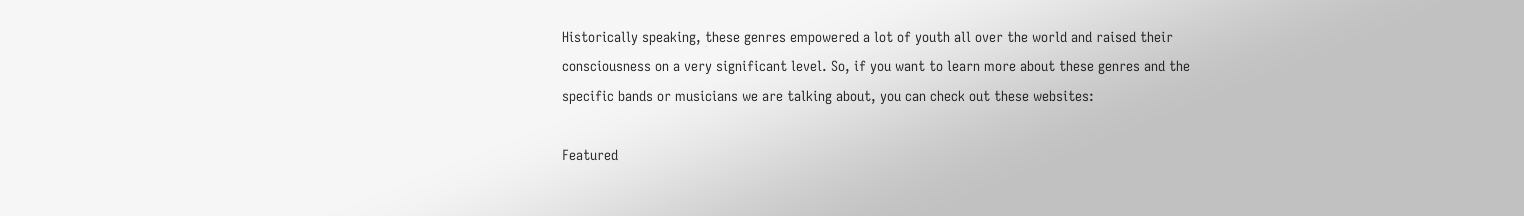Historically speaking, these genres empowered a lot of youth all over the world and raised their consciousness on a very significant level. So, if you want to learn more about these genres and the specific bands or musicians we are talking about, you can check out these websites:

Featured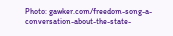Photo: gawker.com/freedom-song-a-conversation-about-the-state-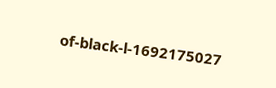of-black-l-1692175027